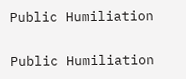Public Humiliation

Public Humiliation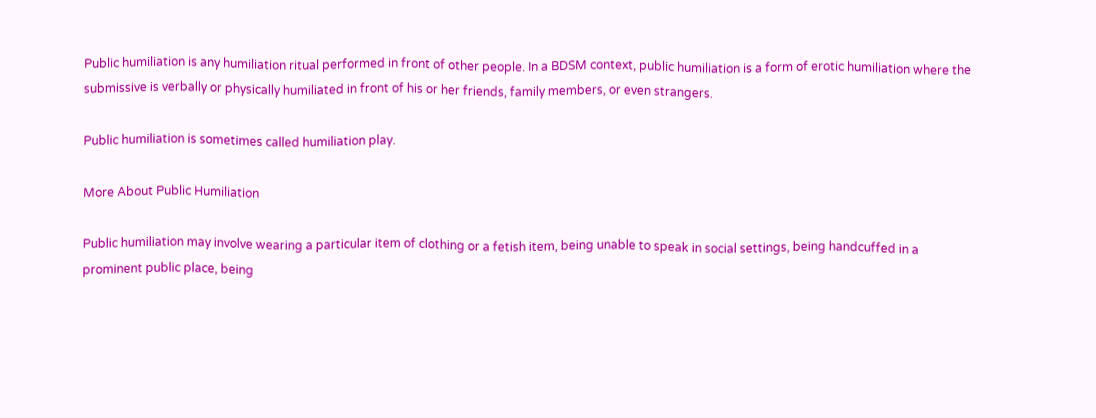Public humiliation is any humiliation ritual performed in front of other people. In a BDSM context, public humiliation is a form of erotic humiliation where the submissive is verbally or physically humiliated in front of his or her friends, family members, or even strangers.

Public humiliation is sometimes called humiliation play.

More About Public Humiliation

Public humiliation may involve wearing a particular item of clothing or a fetish item, being unable to speak in social settings, being handcuffed in a prominent public place, being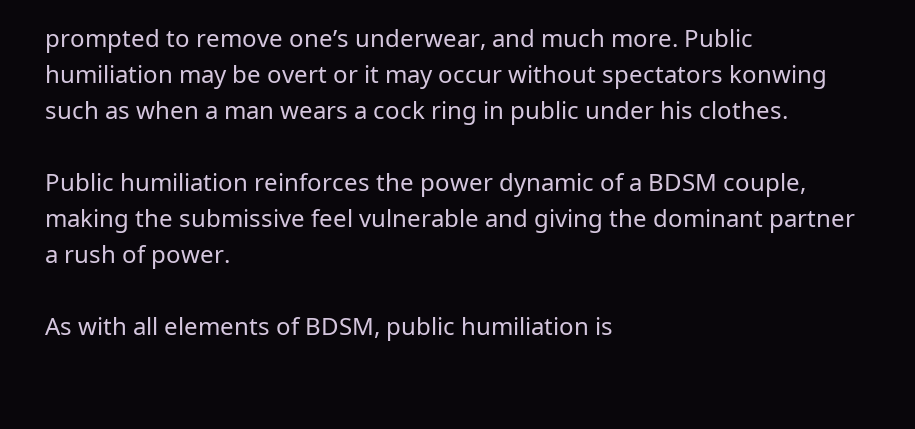prompted to remove one’s underwear, and much more. Public humiliation may be overt or it may occur without spectators konwing such as when a man wears a cock ring in public under his clothes.

Public humiliation reinforces the power dynamic of a BDSM couple, making the submissive feel vulnerable and giving the dominant partner a rush of power.

As with all elements of BDSM, public humiliation is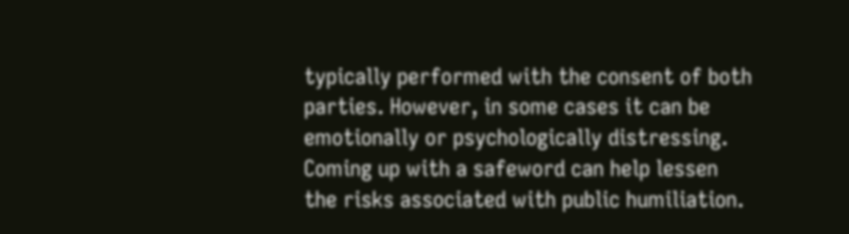typically performed with the consent of both parties. However, in some cases it can be emotionally or psychologically distressing. Coming up with a safeword can help lessen the risks associated with public humiliation.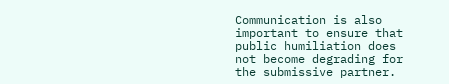Communication is also important to ensure that public humiliation does not become degrading for the submissive partner.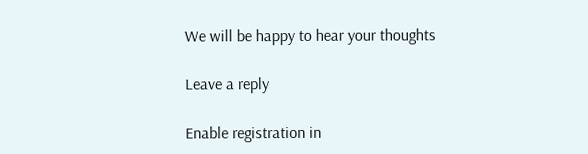We will be happy to hear your thoughts

Leave a reply

Enable registration in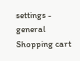settings - general
Shopping cart